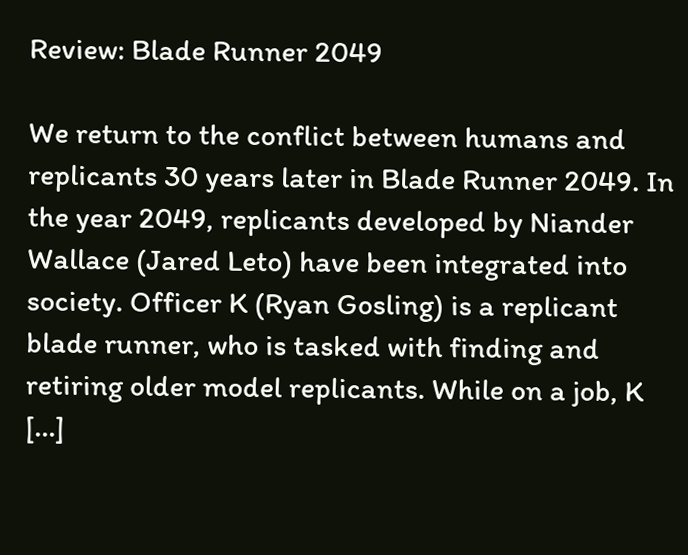Review: Blade Runner 2049

We return to the conflict between humans and replicants 30 years later in Blade Runner 2049. In the year 2049, replicants developed by Niander Wallace (Jared Leto) have been integrated into society. Officer K (Ryan Gosling) is a replicant blade runner, who is tasked with finding and retiring older model replicants. While on a job, K […]